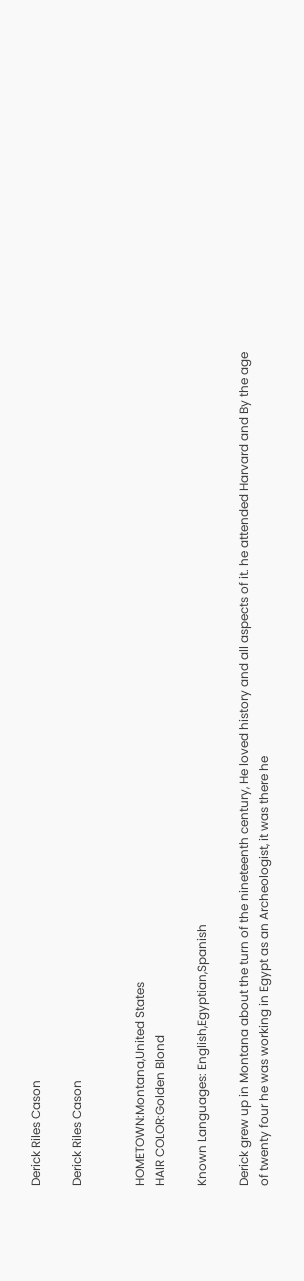Derick Riles Cason

Derick Riles Cason


HOMETOWN:Montana,United States
HAIR COLOR:Golden Blond

Known Languages: English,Egyptian,Spanish

Derick grew up in Montana about the turn of the nineteenth century, He loved history and all aspects of it. he attended Harvard and By the age of twenty four he was working in Egypt as an Archeologist, it was there he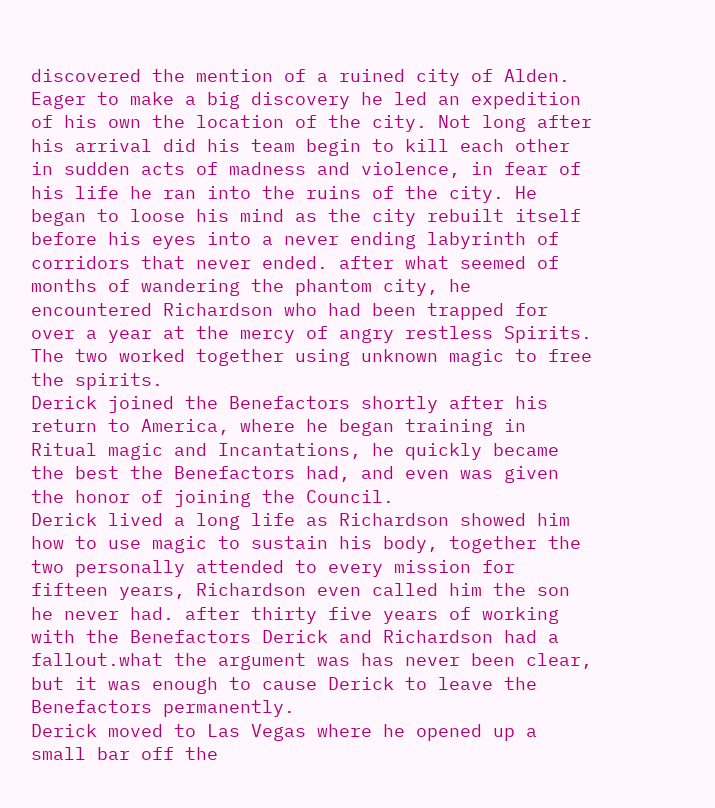discovered the mention of a ruined city of Alden. Eager to make a big discovery he led an expedition of his own the location of the city. Not long after his arrival did his team begin to kill each other in sudden acts of madness and violence, in fear of his life he ran into the ruins of the city. He began to loose his mind as the city rebuilt itself before his eyes into a never ending labyrinth of corridors that never ended. after what seemed of months of wandering the phantom city, he encountered Richardson who had been trapped for over a year at the mercy of angry restless Spirits. The two worked together using unknown magic to free the spirits.
Derick joined the Benefactors shortly after his return to America, where he began training in Ritual magic and Incantations, he quickly became the best the Benefactors had, and even was given the honor of joining the Council.
Derick lived a long life as Richardson showed him how to use magic to sustain his body, together the two personally attended to every mission for fifteen years, Richardson even called him the son he never had. after thirty five years of working with the Benefactors Derick and Richardson had a fallout.what the argument was has never been clear, but it was enough to cause Derick to leave the Benefactors permanently.
Derick moved to Las Vegas where he opened up a small bar off the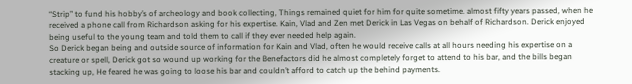“Strip” to fund his hobby’s of archeology and book collecting, Things remained quiet for him for quite sometime. almost fifty years passed, when he received a phone call from Richardson asking for his expertise. Kain, Vlad and Zen met Derick in Las Vegas on behalf of Richardson. Derick enjoyed being useful to the young team and told them to call if they ever needed help again.
So Derick began being and outside source of information for Kain and Vlad, often he would receive calls at all hours needing his expertise on a creature or spell, Derick got so wound up working for the Benefactors did he almost completely forget to attend to his bar, and the bills began stacking up, He feared he was going to loose his bar and couldn’t afford to catch up the behind payments.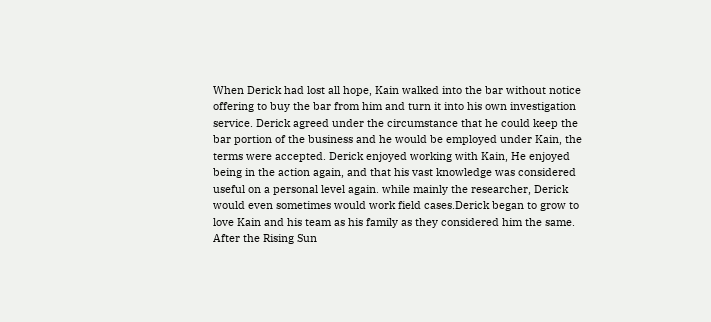When Derick had lost all hope, Kain walked into the bar without notice offering to buy the bar from him and turn it into his own investigation service. Derick agreed under the circumstance that he could keep the bar portion of the business and he would be employed under Kain, the terms were accepted. Derick enjoyed working with Kain, He enjoyed being in the action again, and that his vast knowledge was considered useful on a personal level again. while mainly the researcher, Derick would even sometimes would work field cases.Derick began to grow to love Kain and his team as his family as they considered him the same.
After the Rising Sun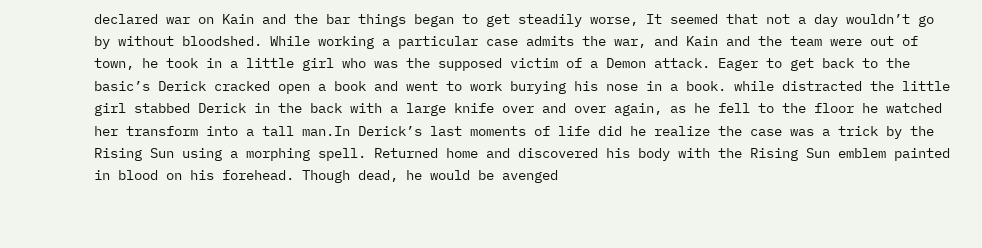declared war on Kain and the bar things began to get steadily worse, It seemed that not a day wouldn’t go by without bloodshed. While working a particular case admits the war, and Kain and the team were out of town, he took in a little girl who was the supposed victim of a Demon attack. Eager to get back to the basic’s Derick cracked open a book and went to work burying his nose in a book. while distracted the little girl stabbed Derick in the back with a large knife over and over again, as he fell to the floor he watched her transform into a tall man.In Derick’s last moments of life did he realize the case was a trick by the Rising Sun using a morphing spell. Returned home and discovered his body with the Rising Sun emblem painted in blood on his forehead. Though dead, he would be avenged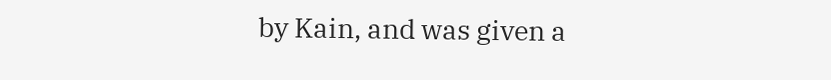by Kain, and was given a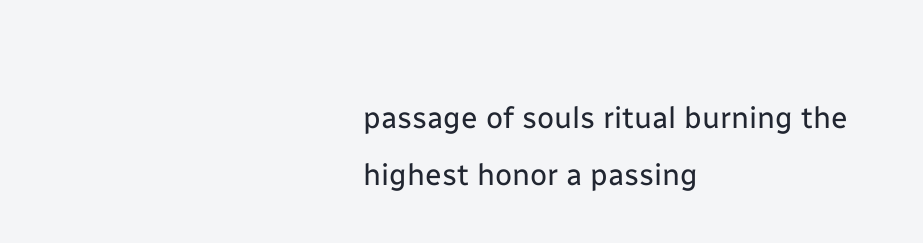passage of souls ritual burning the highest honor a passing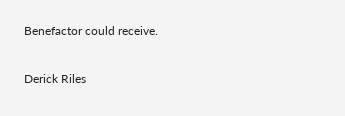Benefactor could receive.

Derick Riles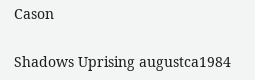Cason

Shadows Uprising augustca1984